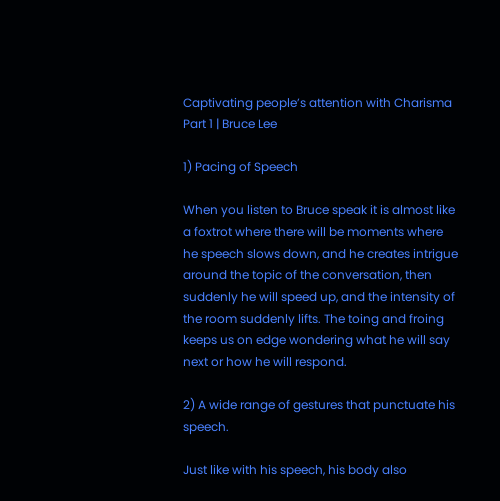Captivating people’s attention with Charisma Part 1 | Bruce Lee

1) Pacing of Speech

When you listen to Bruce speak it is almost like a foxtrot where there will be moments where he speech slows down, and he creates intrigue around the topic of the conversation, then suddenly he will speed up, and the intensity of the room suddenly lifts. The toing and froing keeps us on edge wondering what he will say next or how he will respond.

2) A wide range of gestures that punctuate his speech.

Just like with his speech, his body also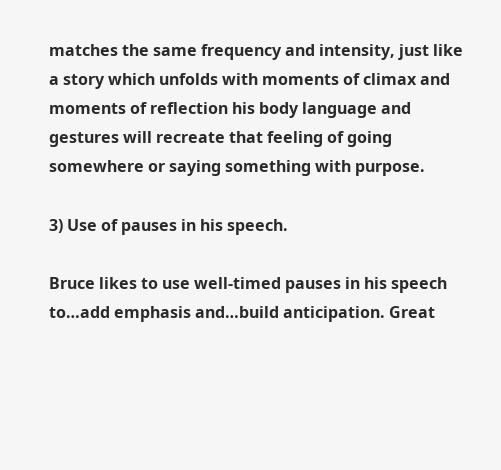matches the same frequency and intensity, just like a story which unfolds with moments of climax and moments of reflection his body language and gestures will recreate that feeling of going somewhere or saying something with purpose.

3) Use of pauses in his speech.

Bruce likes to use well-timed pauses in his speech to…add emphasis and…build anticipation. Great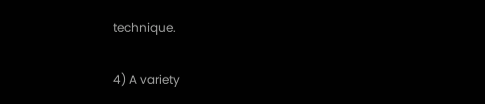technique.

4) A variety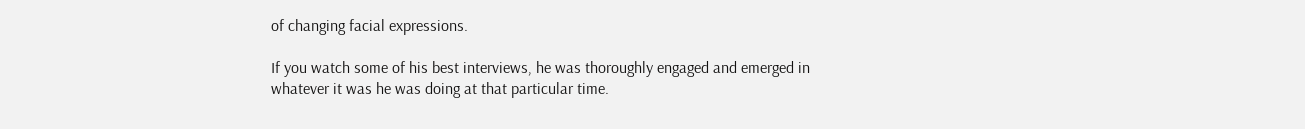of changing facial expressions.

If you watch some of his best interviews, he was thoroughly engaged and emerged in whatever it was he was doing at that particular time.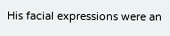His facial expressions were an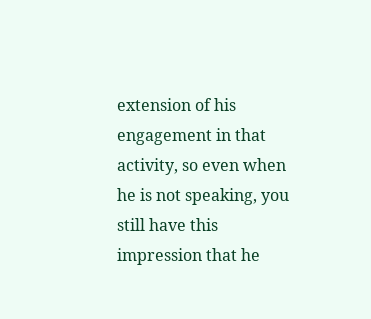extension of his engagement in that activity, so even when he is not speaking, you still have this impression that he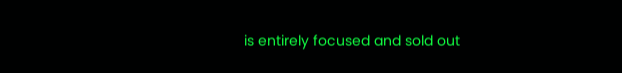is entirely focused and sold out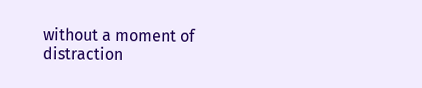without a moment of distraction